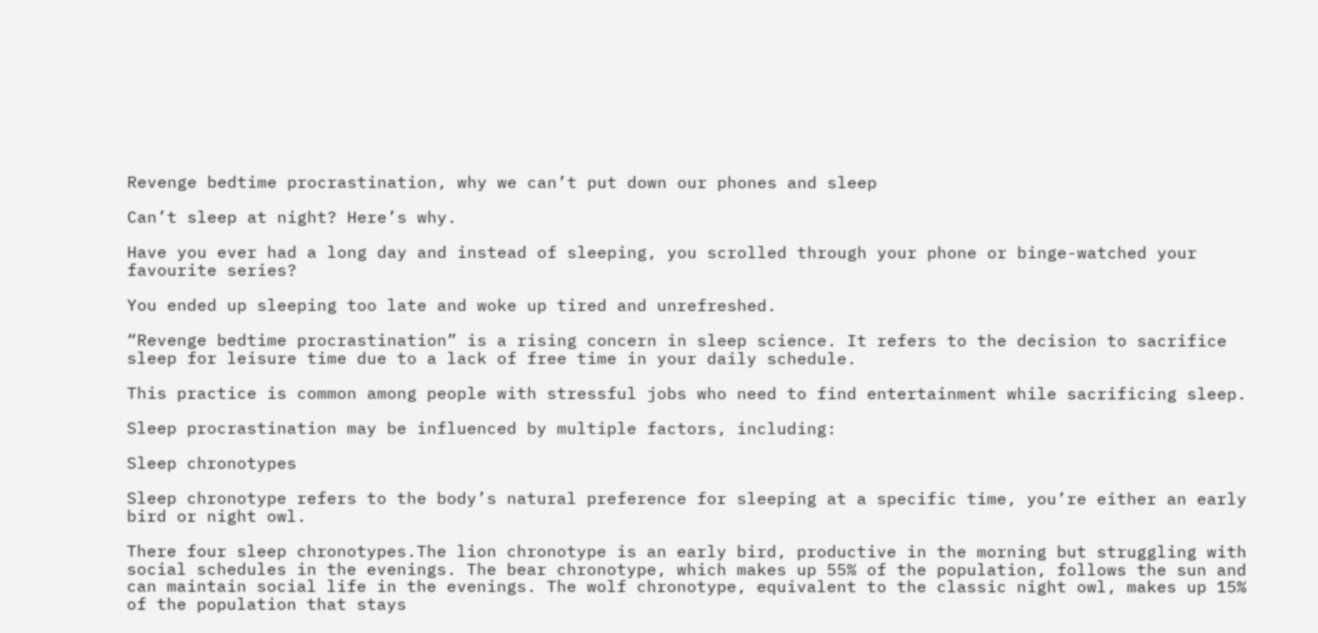Revenge bedtime procrastination, why we can’t put down our phones and sleep

Can’t sleep at night? Here’s why.

Have you ever had a long day and instead of sleeping, you scrolled through your phone or binge-watched your favourite series?

You ended up sleeping too late and woke up tired and unrefreshed.

“Revenge bedtime procrastination” is a rising concern in sleep science. It refers to the decision to sacrifice sleep for leisure time due to a lack of free time in your daily schedule.

This practice is common among people with stressful jobs who need to find entertainment while sacrificing sleep.

Sleep procrastination may be influenced by multiple factors, including:

Sleep chronotypes

Sleep chronotype refers to the body’s natural preference for sleeping at a specific time, you’re either an early bird or night owl.

There four sleep chronotypes.The lion chronotype is an early bird, productive in the morning but struggling with social schedules in the evenings. The bear chronotype, which makes up 55% of the population, follows the sun and can maintain social life in the evenings. The wolf chronotype, equivalent to the classic night owl, makes up 15% of the population that stays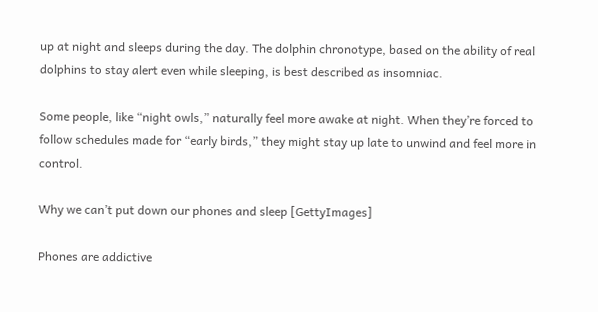up at night and sleeps during the day. The dolphin chronotype, based on the ability of real dolphins to stay alert even while sleeping, is best described as insomniac.

Some people, like “night owls,” naturally feel more awake at night. When they’re forced to follow schedules made for “early birds,” they might stay up late to unwind and feel more in control.

Why we can’t put down our phones and sleep [GettyImages]

Phones are addictive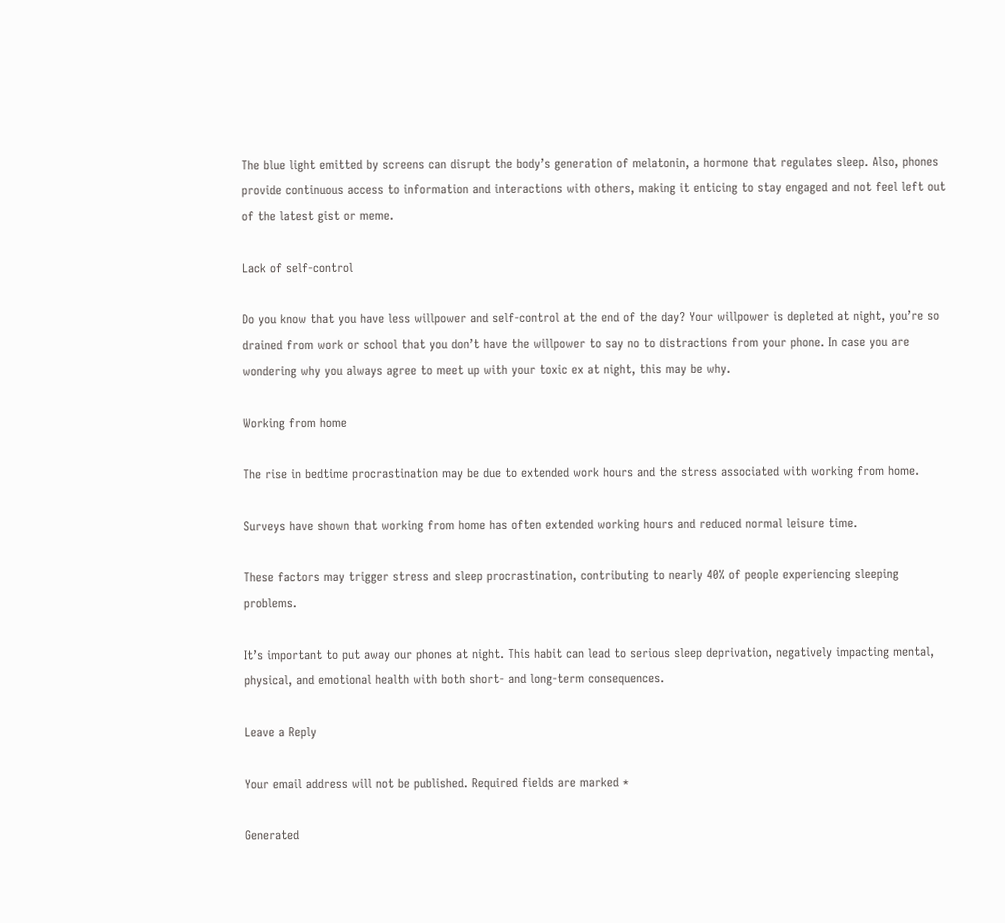The blue light emitted by screens can disrupt the body’s generation of melatonin, a hormone that regulates sleep. Also, phones provide continuous access to information and interactions with others, making it enticing to stay engaged and not feel left out of the latest gist or meme.

Lack of self-control

Do you know that you have less willpower and self-control at the end of the day? Your willpower is depleted at night, you’re so drained from work or school that you don’t have the willpower to say no to distractions from your phone. In case you are wondering why you always agree to meet up with your toxic ex at night, this may be why.

Working from home

The rise in bedtime procrastination may be due to extended work hours and the stress associated with working from home.

Surveys have shown that working from home has often extended working hours and reduced normal leisure time.

These factors may trigger stress and sleep procrastination, contributing to nearly 40% of people experiencing sleeping problems.

It’s important to put away our phones at night. This habit can lead to serious sleep deprivation, negatively impacting mental, physical, and emotional health with both short- and long-term consequences.

Leave a Reply

Your email address will not be published. Required fields are marked *

Generated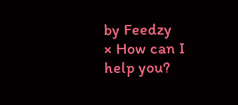by Feedzy
× How can I help you?